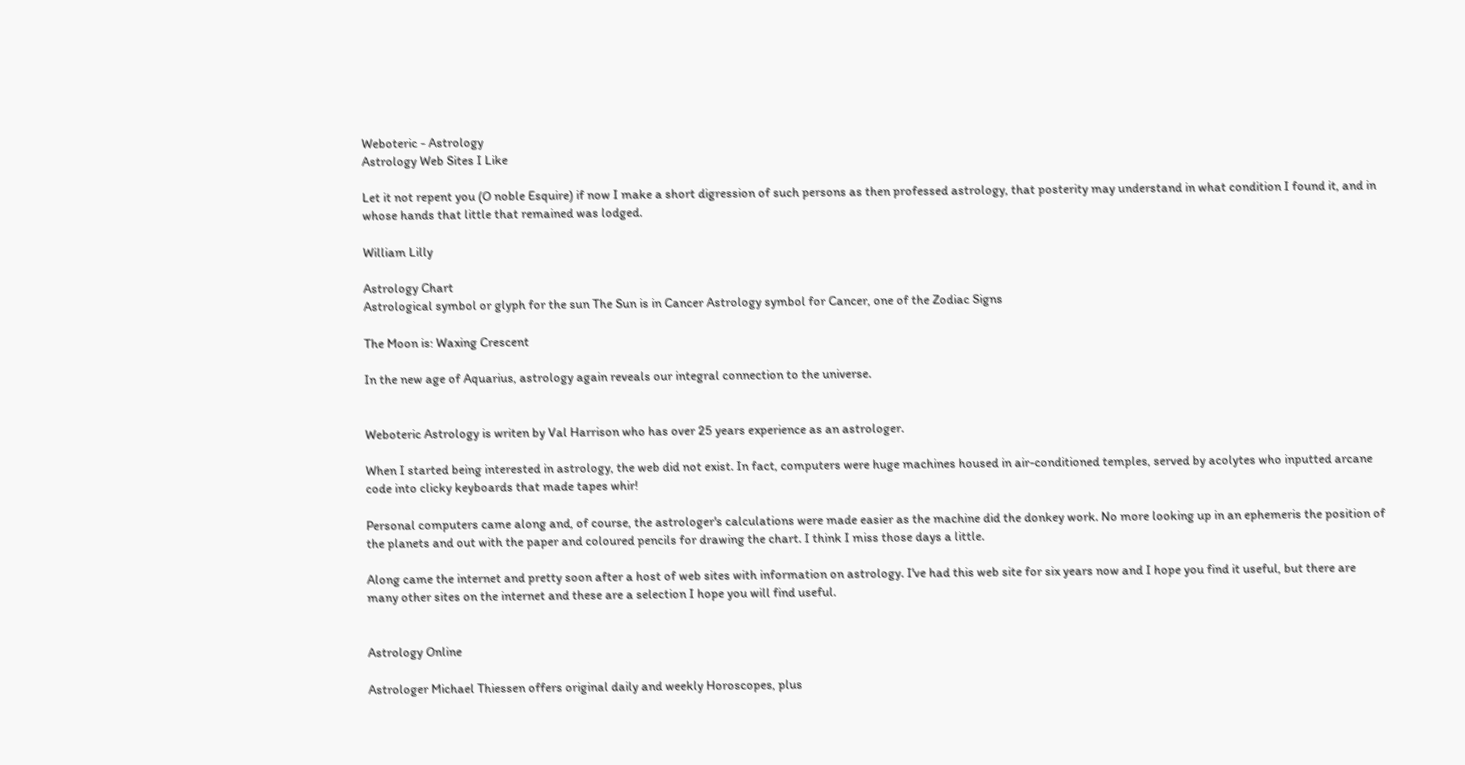Weboteric - Astrology
Astrology Web Sites I Like

Let it not repent you (O noble Esquire) if now I make a short digression of such persons as then professed astrology, that posterity may understand in what condition I found it, and in whose hands that little that remained was lodged.

William Lilly

Astrology Chart
Astrological symbol or glyph for the sun The Sun is in Cancer Astrology symbol for Cancer, one of the Zodiac Signs

The Moon is: Waxing Crescent

In the new age of Aquarius, astrology again reveals our integral connection to the universe.


Weboteric Astrology is writen by Val Harrison who has over 25 years experience as an astrologer.

When I started being interested in astrology, the web did not exist. In fact, computers were huge machines housed in air-conditioned temples, served by acolytes who inputted arcane code into clicky keyboards that made tapes whir!

Personal computers came along and, of course, the astrologer's calculations were made easier as the machine did the donkey work. No more looking up in an ephemeris the position of the planets and out with the paper and coloured pencils for drawing the chart. I think I miss those days a little.

Along came the internet and pretty soon after a host of web sites with information on astrology. I've had this web site for six years now and I hope you find it useful, but there are many other sites on the internet and these are a selection I hope you will find useful.


Astrology Online

Astrologer Michael Thiessen offers original daily and weekly Horoscopes, plus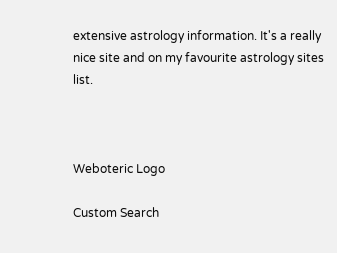extensive astrology information. It's a really nice site and on my favourite astrology sites list.



Weboteric Logo

Custom Search